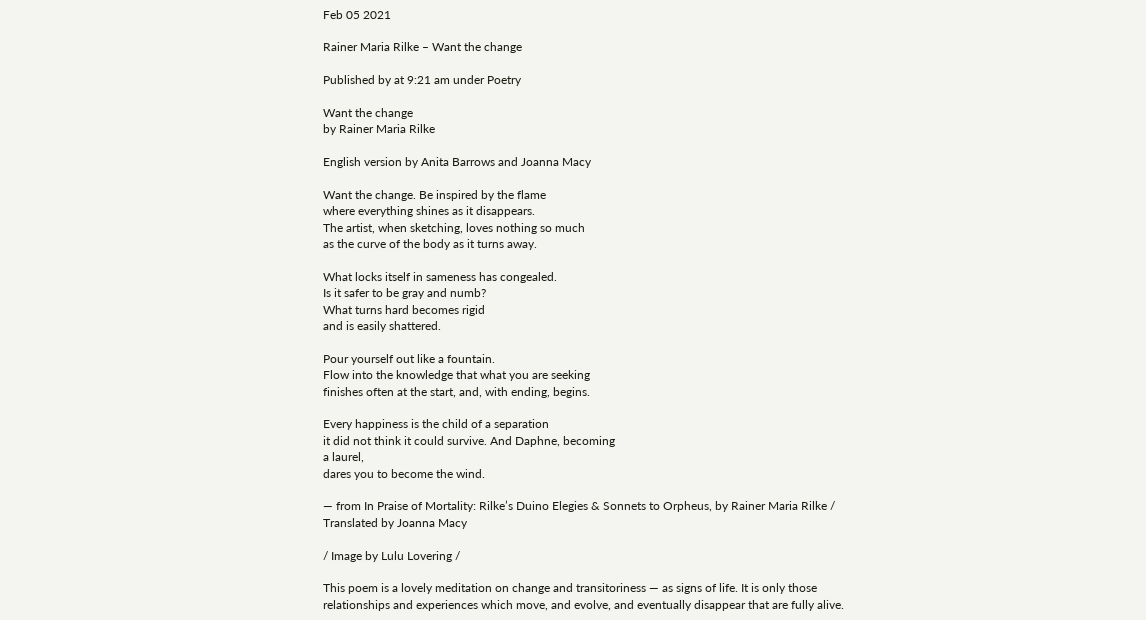Feb 05 2021

Rainer Maria Rilke – Want the change

Published by at 9:21 am under Poetry

Want the change
by Rainer Maria Rilke

English version by Anita Barrows and Joanna Macy

Want the change. Be inspired by the flame
where everything shines as it disappears.
The artist, when sketching, loves nothing so much
as the curve of the body as it turns away.

What locks itself in sameness has congealed.
Is it safer to be gray and numb?
What turns hard becomes rigid
and is easily shattered.

Pour yourself out like a fountain.
Flow into the knowledge that what you are seeking
finishes often at the start, and, with ending, begins.

Every happiness is the child of a separation
it did not think it could survive. And Daphne, becoming
a laurel,
dares you to become the wind.

— from In Praise of Mortality: Rilke’s Duino Elegies & Sonnets to Orpheus, by Rainer Maria Rilke / Translated by Joanna Macy

/ Image by Lulu Lovering /

This poem is a lovely meditation on change and transitoriness — as signs of life. It is only those relationships and experiences which move, and evolve, and eventually disappear that are fully alive.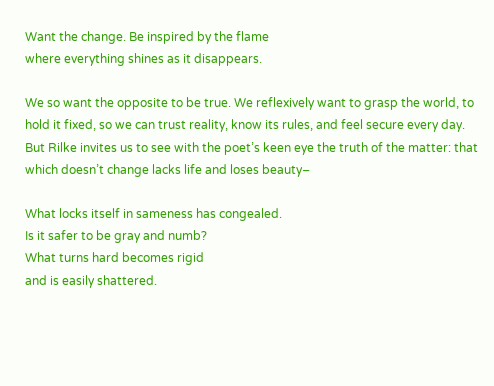Want the change. Be inspired by the flame
where everything shines as it disappears.

We so want the opposite to be true. We reflexively want to grasp the world, to hold it fixed, so we can trust reality, know its rules, and feel secure every day. But Rilke invites us to see with the poet’s keen eye the truth of the matter: that which doesn’t change lacks life and loses beauty–

What locks itself in sameness has congealed.
Is it safer to be gray and numb?
What turns hard becomes rigid
and is easily shattered.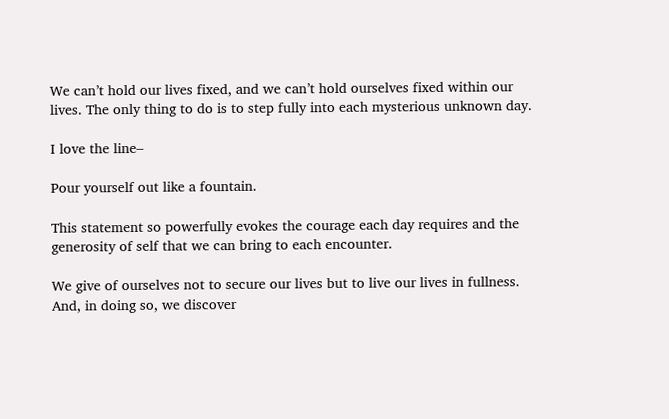We can’t hold our lives fixed, and we can’t hold ourselves fixed within our lives. The only thing to do is to step fully into each mysterious unknown day.

I love the line–

Pour yourself out like a fountain.

This statement so powerfully evokes the courage each day requires and the generosity of self that we can bring to each encounter.

We give of ourselves not to secure our lives but to live our lives in fullness. And, in doing so, we discover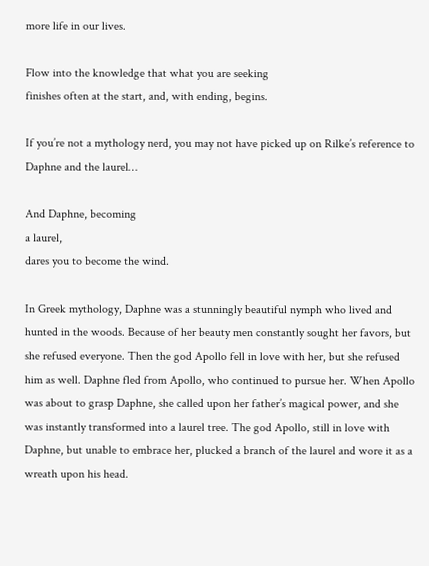more life in our lives.

Flow into the knowledge that what you are seeking
finishes often at the start, and, with ending, begins.

If you’re not a mythology nerd, you may not have picked up on Rilke’s reference to Daphne and the laurel…

And Daphne, becoming
a laurel,
dares you to become the wind.

In Greek mythology, Daphne was a stunningly beautiful nymph who lived and hunted in the woods. Because of her beauty men constantly sought her favors, but she refused everyone. Then the god Apollo fell in love with her, but she refused him as well. Daphne fled from Apollo, who continued to pursue her. When Apollo was about to grasp Daphne, she called upon her father’s magical power, and she was instantly transformed into a laurel tree. The god Apollo, still in love with Daphne, but unable to embrace her, plucked a branch of the laurel and wore it as a wreath upon his head.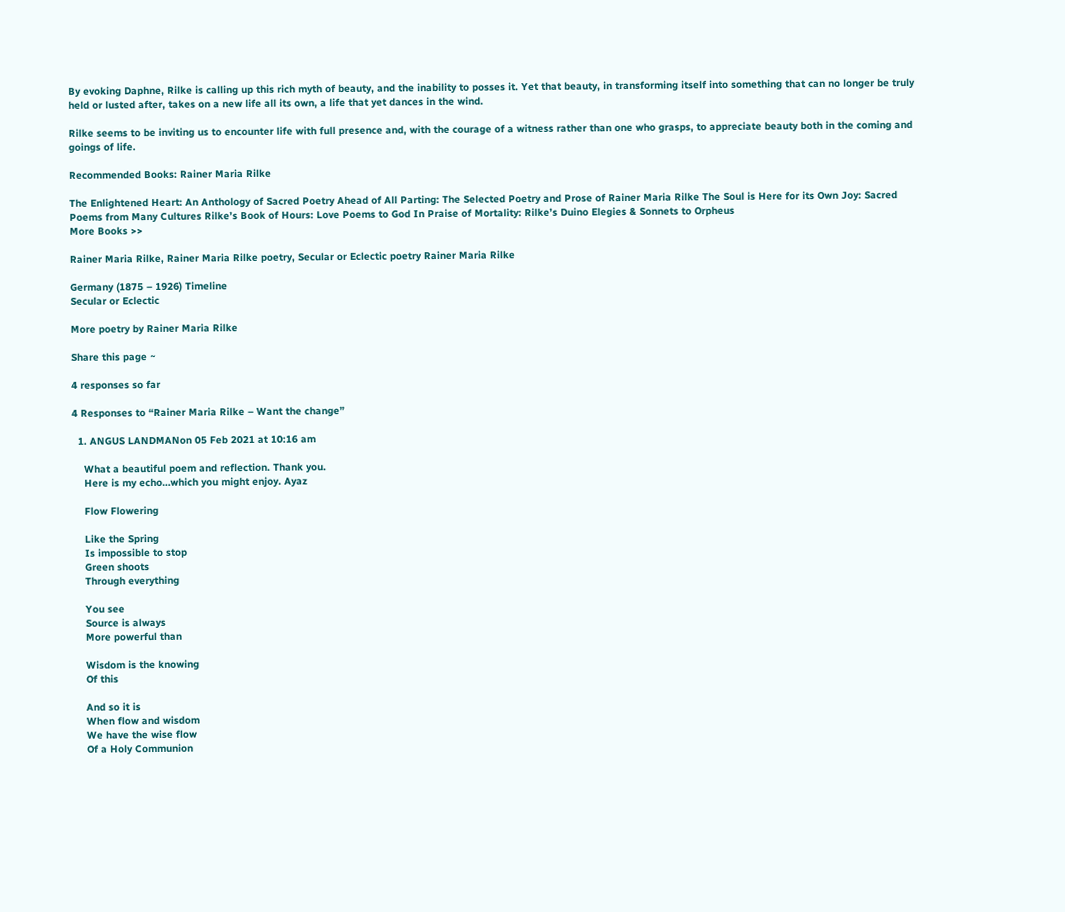By evoking Daphne, Rilke is calling up this rich myth of beauty, and the inability to posses it. Yet that beauty, in transforming itself into something that can no longer be truly held or lusted after, takes on a new life all its own, a life that yet dances in the wind.

Rilke seems to be inviting us to encounter life with full presence and, with the courage of a witness rather than one who grasps, to appreciate beauty both in the coming and goings of life.

Recommended Books: Rainer Maria Rilke

The Enlightened Heart: An Anthology of Sacred Poetry Ahead of All Parting: The Selected Poetry and Prose of Rainer Maria Rilke The Soul is Here for its Own Joy: Sacred Poems from Many Cultures Rilke’s Book of Hours: Love Poems to God In Praise of Mortality: Rilke’s Duino Elegies & Sonnets to Orpheus
More Books >>

Rainer Maria Rilke, Rainer Maria Rilke poetry, Secular or Eclectic poetry Rainer Maria Rilke

Germany (1875 – 1926) Timeline
Secular or Eclectic

More poetry by Rainer Maria Rilke

Share this page ~

4 responses so far

4 Responses to “Rainer Maria Rilke – Want the change”

  1. ANGUS LANDMANon 05 Feb 2021 at 10:16 am

    What a beautiful poem and reflection. Thank you.
    Here is my echo…which you might enjoy. Ayaz

    Flow Flowering

    Like the Spring
    Is impossible to stop
    Green shoots
    Through everything

    You see
    Source is always
    More powerful than

    Wisdom is the knowing
    Of this

    And so it is
    When flow and wisdom
    We have the wise flow
    Of a Holy Communion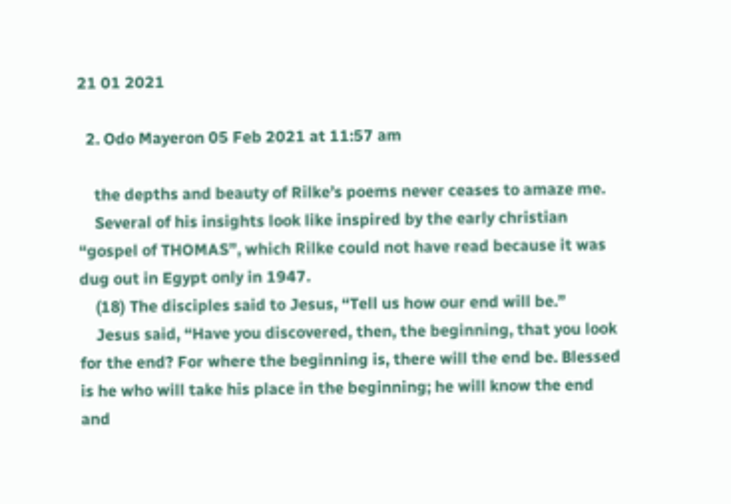21 01 2021

  2. Odo Mayeron 05 Feb 2021 at 11:57 am

    the depths and beauty of Rilke’s poems never ceases to amaze me.
    Several of his insights look like inspired by the early christian “gospel of THOMAS”, which Rilke could not have read because it was dug out in Egypt only in 1947.
    (18) The disciples said to Jesus, “Tell us how our end will be.”
    Jesus said, “Have you discovered, then, the beginning, that you look for the end? For where the beginning is, there will the end be. Blessed is he who will take his place in the beginning; he will know the end and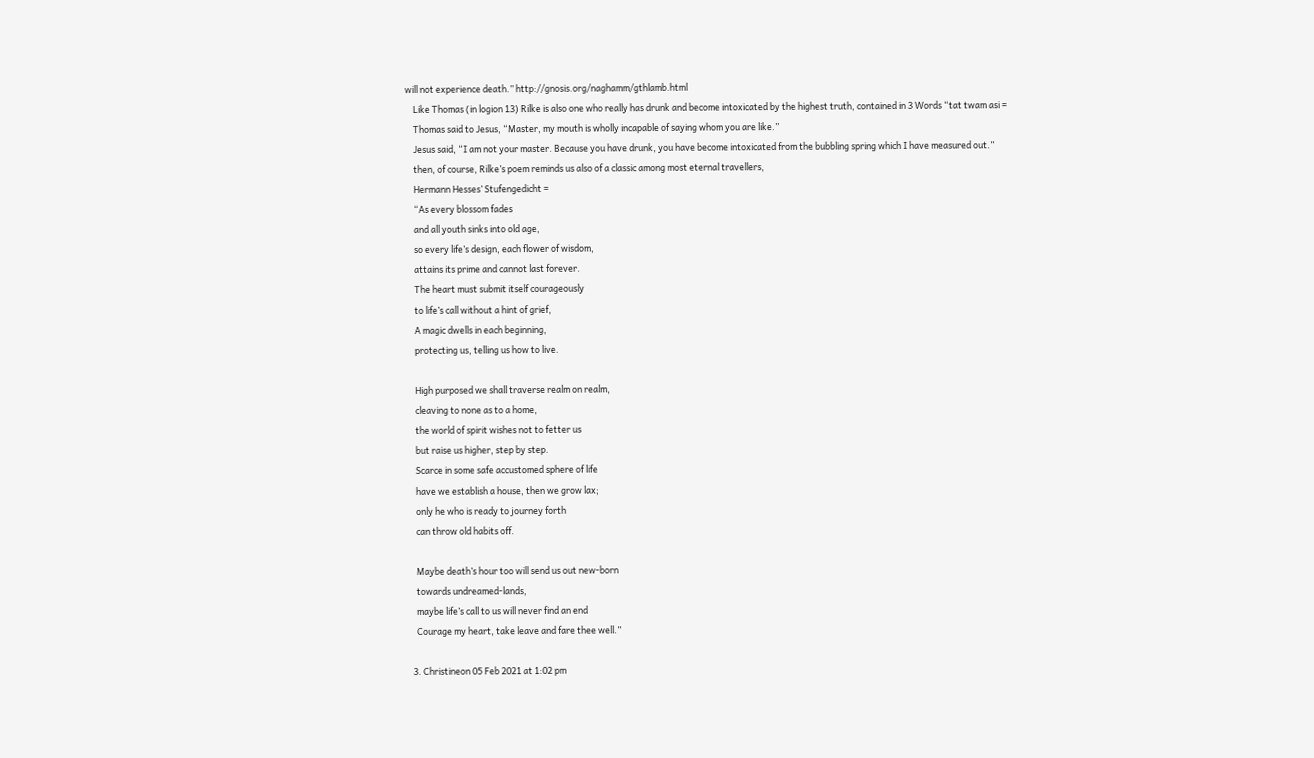will not experience death.” http://gnosis.org/naghamm/gthlamb.html
    Like Thomas (in logion 13) Rilke is also one who really has drunk and become intoxicated by the highest truth, contained in 3 Words “tat twam asi =
    Thomas said to Jesus, “Master, my mouth is wholly incapable of saying whom you are like.”
    Jesus said, “I am not your master. Because you have drunk, you have become intoxicated from the bubbling spring which I have measured out.”
    then, of course, Rilke’s poem reminds us also of a classic among most eternal travellers,
    Hermann Hesses’ Stufengedicht =
    “As every blossom fades
    and all youth sinks into old age,
    so every life’s design, each flower of wisdom,
    attains its prime and cannot last forever.
    The heart must submit itself courageously
    to life’s call without a hint of grief,
    A magic dwells in each beginning,
    protecting us, telling us how to live.

    High purposed we shall traverse realm on realm,
    cleaving to none as to a home,
    the world of spirit wishes not to fetter us
    but raise us higher, step by step.
    Scarce in some safe accustomed sphere of life
    have we establish a house, then we grow lax;
    only he who is ready to journey forth
    can throw old habits off.

    Maybe death’s hour too will send us out new-born
    towards undreamed-lands,
    maybe life’s call to us will never find an end
    Courage my heart, take leave and fare thee well.”

  3. Christineon 05 Feb 2021 at 1:02 pm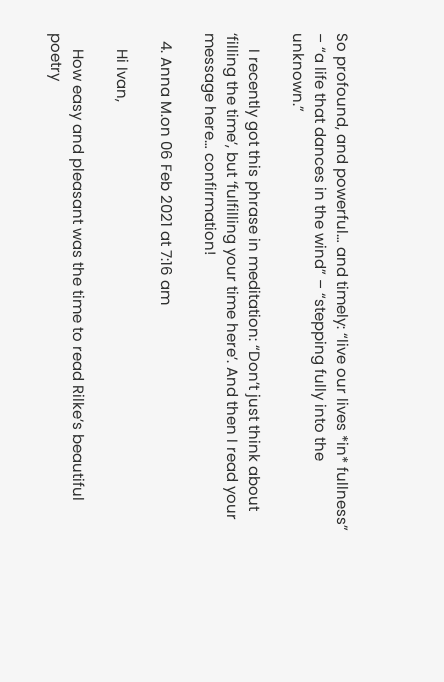So profound, and powerful… and timely: “live our lives *in* fullness” – “a life that dances in the wind” – “stepping fully into the unknown.”

    I recently got this phrase in meditation: “Don’t just think about ‘filling the time’, but ‘fulfilling your time here’. And then I read your message here… confirmation!

  4. Anna M.on 06 Feb 2021 at 7:16 am

    Hi Ivan,

    How easy and pleasant was the time to read Rilke’s beautiful poetry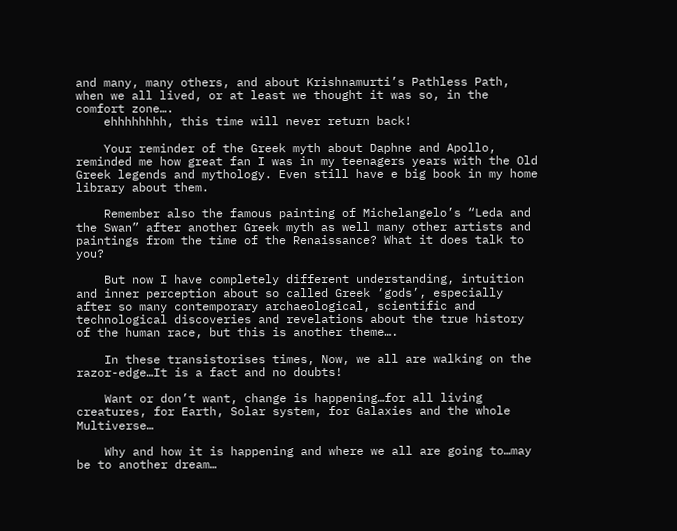and many, many others, and about Krishnamurti’s Pathless Path, when we all lived, or at least we thought it was so, in the comfort zone….
    ehhhhhhhh, this time will never return back!

    Your reminder of the Greek myth about Daphne and Apollo, reminded me how great fan I was in my teenagers years with the Old Greek legends and mythology. Even still have e big book in my home library about them.

    Remember also the famous painting of Michelangelo’s “Leda and the Swan” after another Greek myth as well many other artists and paintings from the time of the Renaissance? What it does talk to you?

    But now I have completely different understanding, intuition and inner perception about so called Greek ‘gods’, especially after so many contemporary archaeological, scientific and technological discoveries and revelations about the true history of the human race, but this is another theme….

    In these transistorises times, Now, we all are walking on the razor-edge…It is a fact and no doubts!

    Want or don’t want, change is happening…for all living creatures, for Earth, Solar system, for Galaxies and the whole Multiverse…

    Why and how it is happening and where we all are going to…may be to another dream…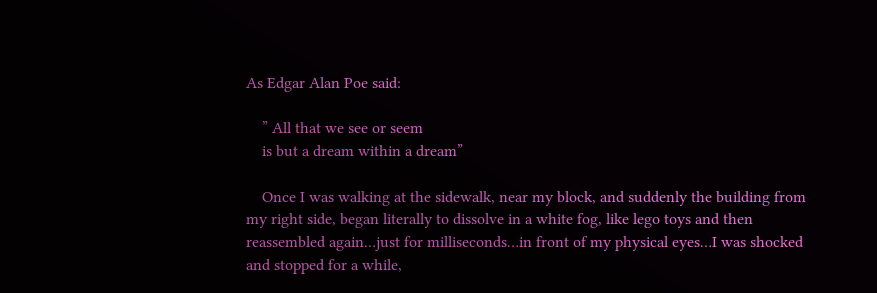As Edgar Alan Poe said:

    ” All that we see or seem
    is but a dream within a dream”

    Once I was walking at the sidewalk, near my block, and suddenly the building from my right side, began literally to dissolve in a white fog, like lego toys and then reassembled again…just for milliseconds…in front of my physical eyes…I was shocked and stopped for a while,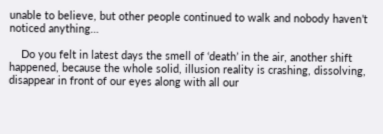unable to believe, but other people continued to walk and nobody haven’t noticed anything…

    Do you felt in latest days the smell of ‘death’ in the air, another shift happened, because the whole solid, illusion reality is crashing, dissolving, disappear in front of our eyes along with all our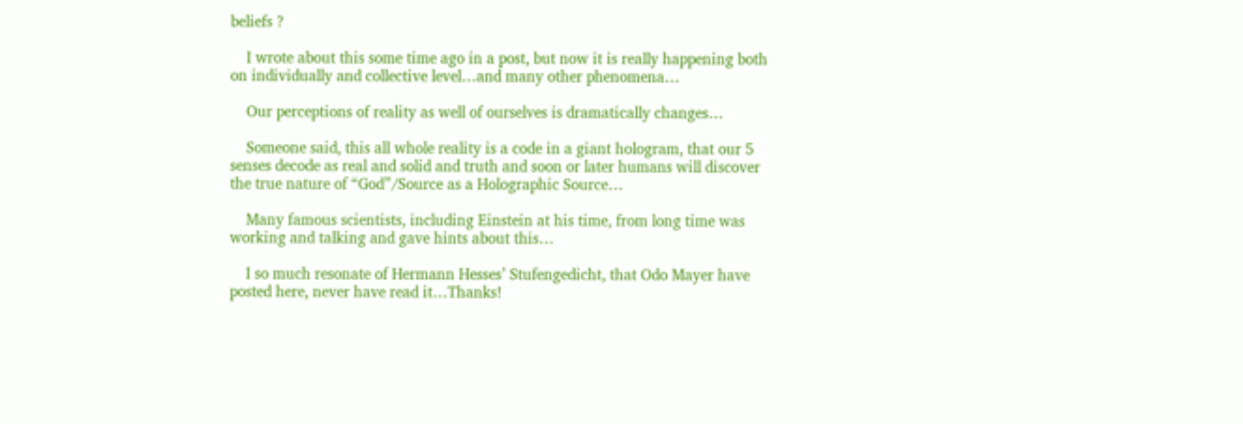beliefs ?

    I wrote about this some time ago in a post, but now it is really happening both on individually and collective level…and many other phenomena…

    Our perceptions of reality as well of ourselves is dramatically changes…

    Someone said, this all whole reality is a code in a giant hologram, that our 5 senses decode as real and solid and truth and soon or later humans will discover the true nature of “God”/Source as a Holographic Source…

    Many famous scientists, including Einstein at his time, from long time was working and talking and gave hints about this…

    I so much resonate of Hermann Hesses’ Stufengedicht, that Odo Mayer have posted here, never have read it…Thanks!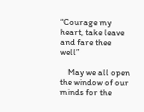“Courage my heart, take leave and fare thee well”

    May we all open the window of our minds for the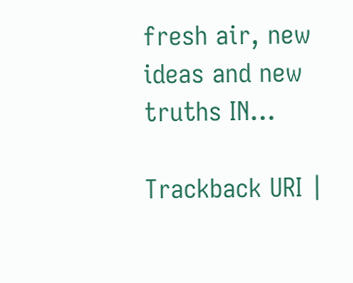fresh air, new ideas and new truths IN…

Trackback URI |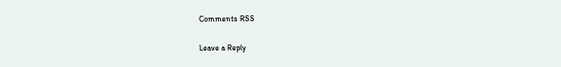Comments RSS

Leave a Reply